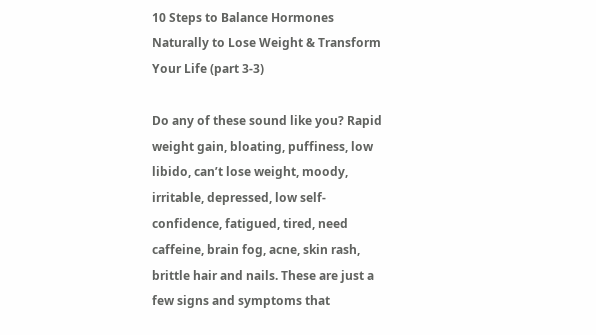10 Steps to Balance Hormones Naturally to Lose Weight & Transform Your Life (part 3-3)

Do any of these sound like you? Rapid weight gain, bloating, puffiness, low libido, can’t lose weight, moody, irritable, depressed, low self-confidence, fatigued, tired, need caffeine, brain fog, acne, skin rash, brittle hair and nails. These are just a few signs and symptoms that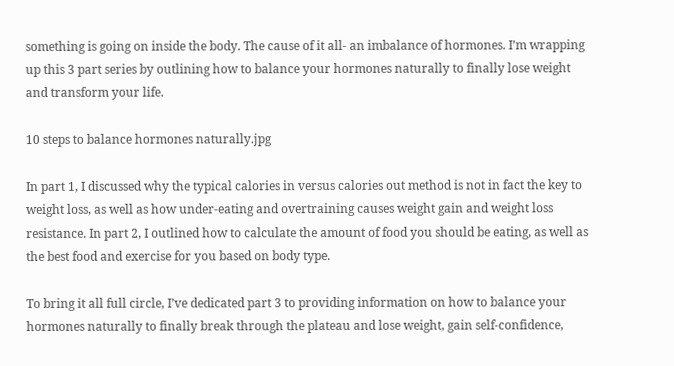something is going on inside the body. The cause of it all- an imbalance of hormones. I’m wrapping up this 3 part series by outlining how to balance your hormones naturally to finally lose weight and transform your life.

10 steps to balance hormones naturally.jpg

In part 1, I discussed why the typical calories in versus calories out method is not in fact the key to weight loss, as well as how under-eating and overtraining causes weight gain and weight loss resistance. In part 2, I outlined how to calculate the amount of food you should be eating, as well as the best food and exercise for you based on body type.

To bring it all full circle, I’ve dedicated part 3 to providing information on how to balance your hormones naturally to finally break through the plateau and lose weight, gain self-confidence,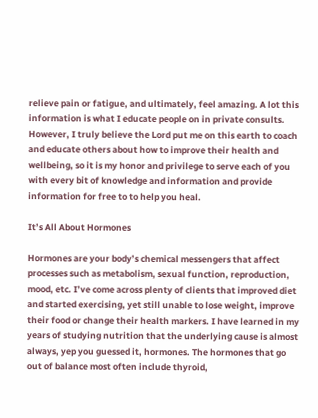relieve pain or fatigue, and ultimately, feel amazing. A lot this information is what I educate people on in private consults. However, I truly believe the Lord put me on this earth to coach and educate others about how to improve their health and wellbeing, so it is my honor and privilege to serve each of you with every bit of knowledge and information and provide information for free to to help you heal.

It’s All About Hormones

Hormones are your body’s chemical messengers that affect processes such as metabolism, sexual function, reproduction, mood, etc. I’ve come across plenty of clients that improved diet and started exercising, yet still unable to lose weight, improve their food or change their health markers. I have learned in my years of studying nutrition that the underlying cause is almost always, yep you guessed it, hormones. The hormones that go out of balance most often include thyroid,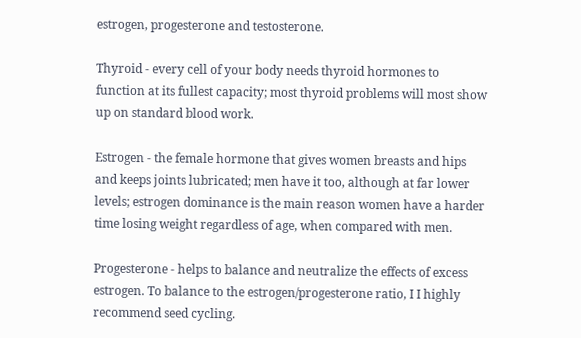estrogen, progesterone and testosterone.

Thyroid - every cell of your body needs thyroid hormones to function at its fullest capacity; most thyroid problems will most show up on standard blood work.

Estrogen - the female hormone that gives women breasts and hips and keeps joints lubricated; men have it too, although at far lower levels; estrogen dominance is the main reason women have a harder time losing weight regardless of age, when compared with men.

Progesterone - helps to balance and neutralize the effects of excess estrogen. To balance to the estrogen/progesterone ratio, I I highly recommend seed cycling.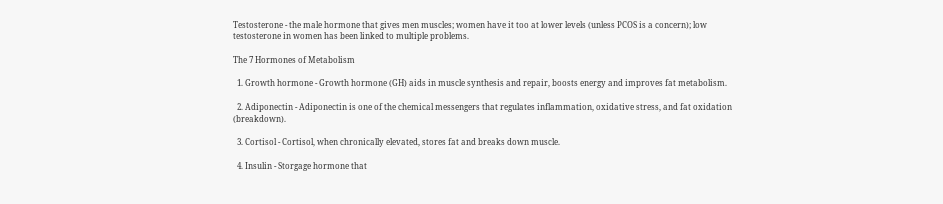Testosterone - the male hormone that gives men muscles; women have it too at lower levels (unless PCOS is a concern); low testosterone in women has been linked to multiple problems.

The 7 Hormones of Metabolism

  1. Growth hormone - Growth hormone (GH) aids in muscle synthesis and repair, boosts energy and improves fat metabolism.

  2. Adiponectin - Adiponectin is one of the chemical messengers that regulates inflammation, oxidative stress, and fat oxidation (breakdown).

  3. Cortisol - Cortisol, when chronically elevated, stores fat and breaks down muscle.

  4. Insulin - Storgage hormone that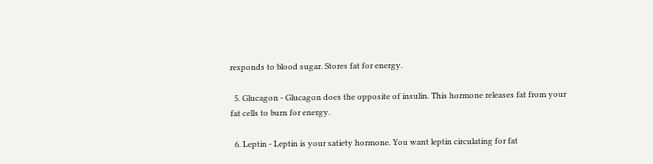responds to blood sugar. Stores fat for energy.

  5. Glucagon - Glucagon does the opposite of insulin. This hormone releases fat from your fat cells to burn for energy.

  6. Leptin - Leptin is your satiety hormone. You want leptin circulating for fat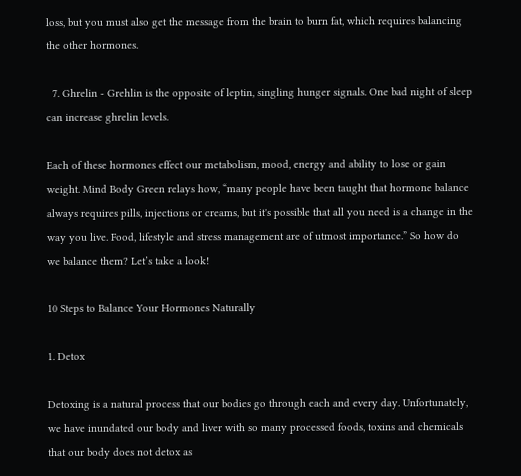loss, but you must also get the message from the brain to burn fat, which requires balancing the other hormones.

  7. Ghrelin - Grehlin is the opposite of leptin, singling hunger signals. One bad night of sleep can increase ghrelin levels.

Each of these hormones effect our metabolism, mood, energy and ability to lose or gain weight. Mind Body Green relays how, “many people have been taught that hormone balance always requires pills, injections or creams, but it's possible that all you need is a change in the way you live. Food, lifestyle and stress management are of utmost importance.” So how do we balance them? Let’s take a look!

10 Steps to Balance Your Hormones Naturally

1. Detox

Detoxing is a natural process that our bodies go through each and every day. Unfortunately, we have inundated our body and liver with so many processed foods, toxins and chemicals that our body does not detox as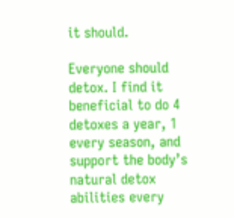it should.

Everyone should detox. I find it beneficial to do 4 detoxes a year, 1 every season, and support the body’s natural detox abilities every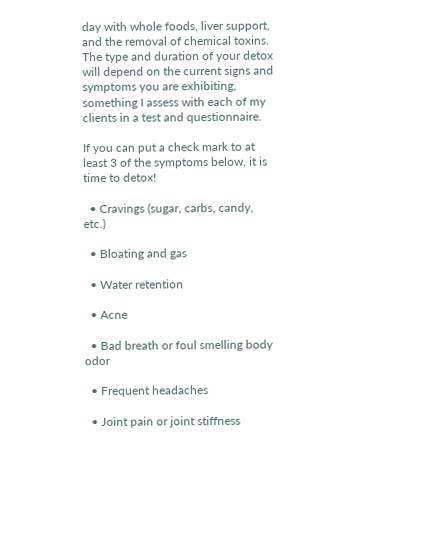day with whole foods, liver support, and the removal of chemical toxins. The type and duration of your detox will depend on the current signs and symptoms you are exhibiting, something I assess with each of my clients in a test and questionnaire.

If you can put a check mark to at least 3 of the symptoms below, it is time to detox!

  • Cravings (sugar, carbs, candy, etc.)

  • Bloating and gas

  • Water retention

  • Acne

  • Bad breath or foul smelling body odor

  • Frequent headaches

  • Joint pain or joint stiffness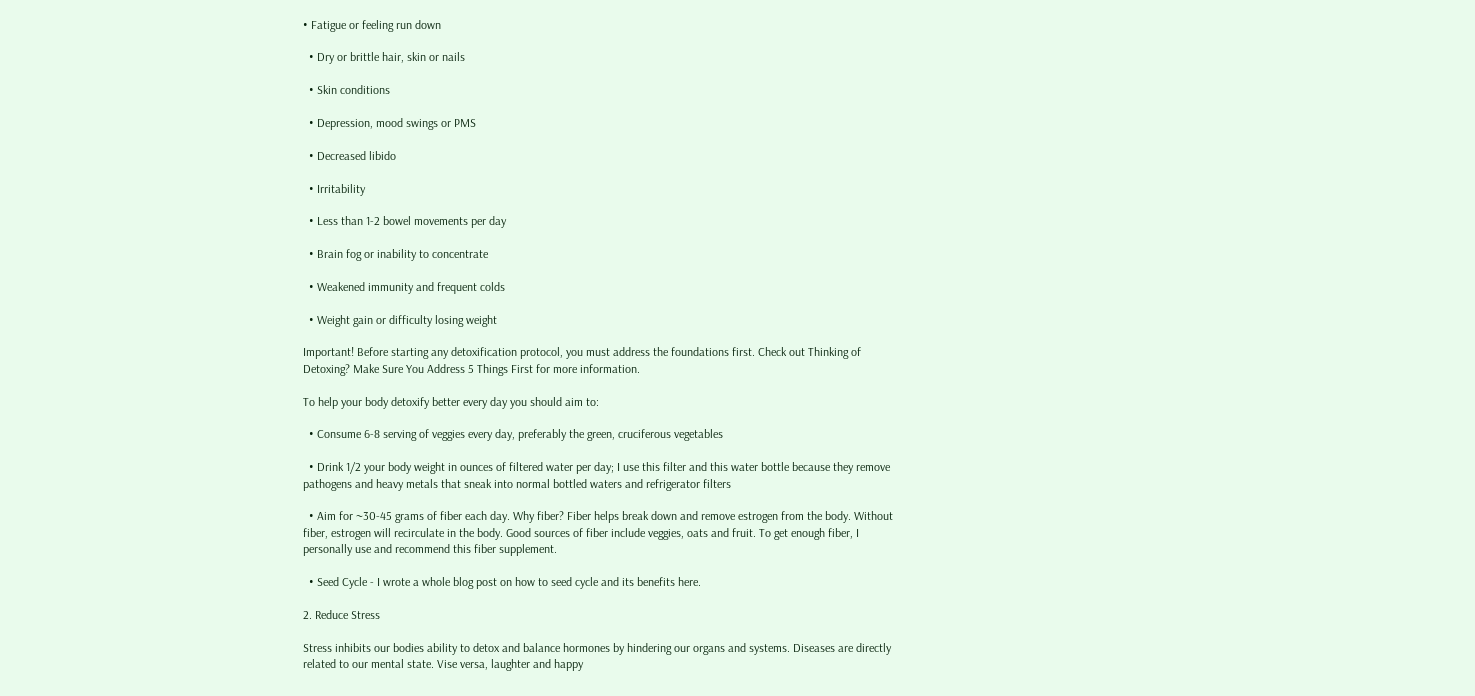• Fatigue or feeling run down

  • Dry or brittle hair, skin or nails

  • Skin conditions

  • Depression, mood swings or PMS

  • Decreased libido

  • Irritability

  • Less than 1-2 bowel movements per day

  • Brain fog or inability to concentrate

  • Weakened immunity and frequent colds

  • Weight gain or difficulty losing weight

Important! Before starting any detoxification protocol, you must address the foundations first. Check out Thinking of Detoxing? Make Sure You Address 5 Things First for more information.

To help your body detoxify better every day you should aim to:

  • Consume 6-8 serving of veggies every day, preferably the green, cruciferous vegetables

  • Drink 1/2 your body weight in ounces of filtered water per day; I use this filter and this water bottle because they remove pathogens and heavy metals that sneak into normal bottled waters and refrigerator filters

  • Aim for ~30-45 grams of fiber each day. Why fiber? Fiber helps break down and remove estrogen from the body. Without fiber, estrogen will recirculate in the body. Good sources of fiber include veggies, oats and fruit. To get enough fiber, I personally use and recommend this fiber supplement.

  • Seed Cycle - I wrote a whole blog post on how to seed cycle and its benefits here.

2. Reduce Stress

Stress inhibits our bodies ability to detox and balance hormones by hindering our organs and systems. Diseases are directly related to our mental state. Vise versa, laughter and happy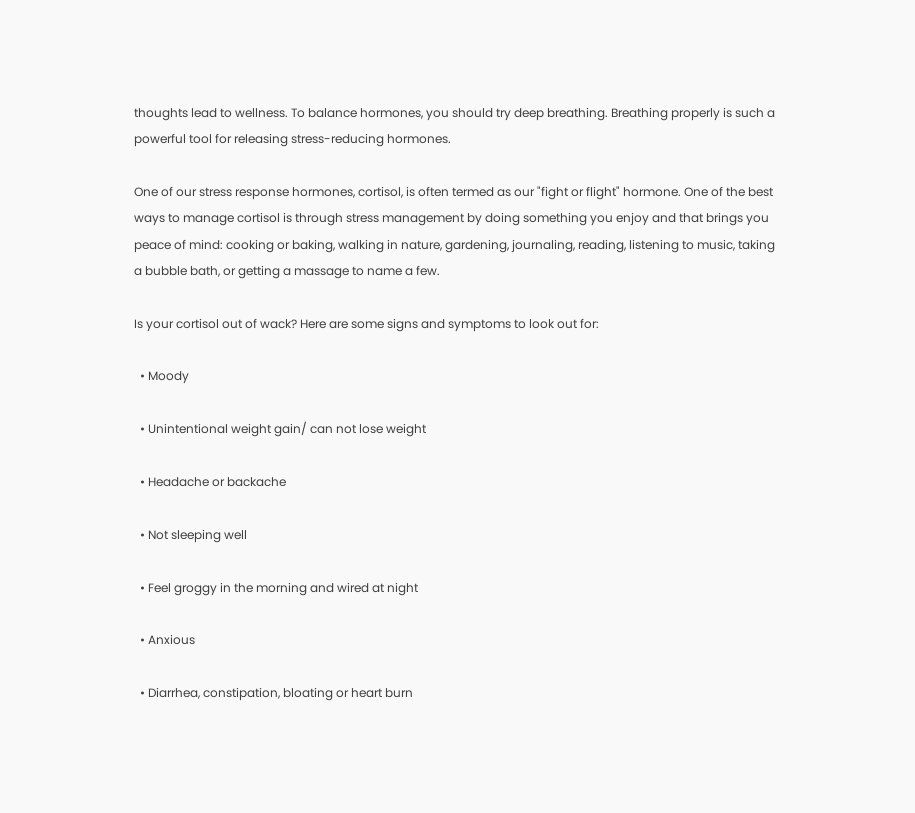thoughts lead to wellness. To balance hormones, you should try deep breathing. Breathing properly is such a powerful tool for releasing stress-reducing hormones.

One of our stress response hormones, cortisol, is often termed as our "fight or flight" hormone. One of the best ways to manage cortisol is through stress management by doing something you enjoy and that brings you peace of mind: cooking or baking, walking in nature, gardening, journaling, reading, listening to music, taking a bubble bath, or getting a massage to name a few.

Is your cortisol out of wack? Here are some signs and symptoms to look out for:

  • Moody

  • Unintentional weight gain/ can not lose weight

  • Headache or backache

  • Not sleeping well

  • Feel groggy in the morning and wired at night

  • Anxious

  • Diarrhea, constipation, bloating or heart burn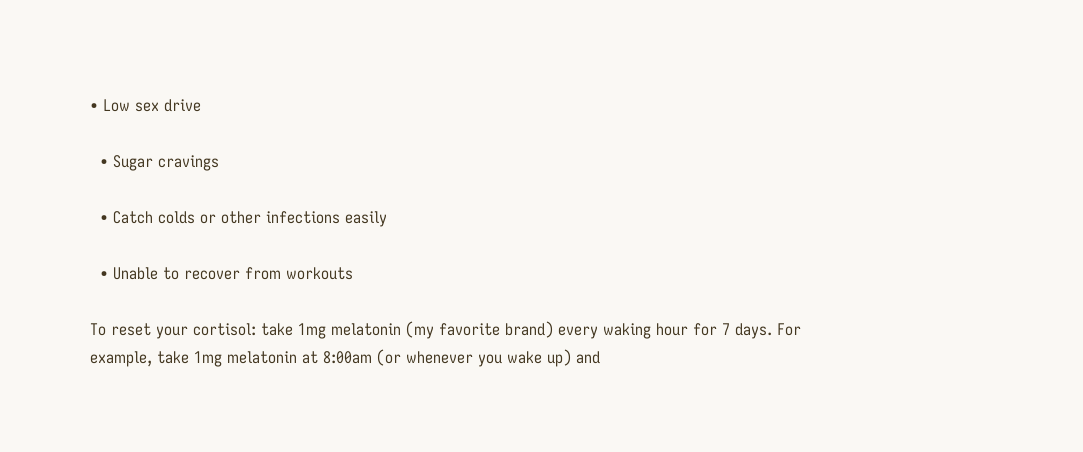• Low sex drive

  • Sugar cravings

  • Catch colds or other infections easily

  • Unable to recover from workouts

To reset your cortisol: take 1mg melatonin (my favorite brand) every waking hour for 7 days. For example, take 1mg melatonin at 8:00am (or whenever you wake up) and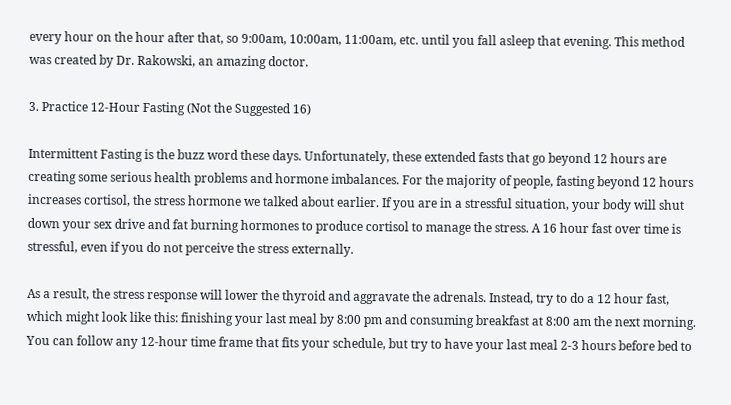every hour on the hour after that, so 9:00am, 10:00am, 11:00am, etc. until you fall asleep that evening. This method was created by Dr. Rakowski, an amazing doctor.

3. Practice 12-Hour Fasting (Not the Suggested 16)

Intermittent Fasting is the buzz word these days. Unfortunately, these extended fasts that go beyond 12 hours are creating some serious health problems and hormone imbalances. For the majority of people, fasting beyond 12 hours increases cortisol, the stress hormone we talked about earlier. If you are in a stressful situation, your body will shut down your sex drive and fat burning hormones to produce cortisol to manage the stress. A 16 hour fast over time is stressful, even if you do not perceive the stress externally.

As a result, the stress response will lower the thyroid and aggravate the adrenals. Instead, try to do a 12 hour fast, which might look like this: finishing your last meal by 8:00 pm and consuming breakfast at 8:00 am the next morning. You can follow any 12-hour time frame that fits your schedule, but try to have your last meal 2-3 hours before bed to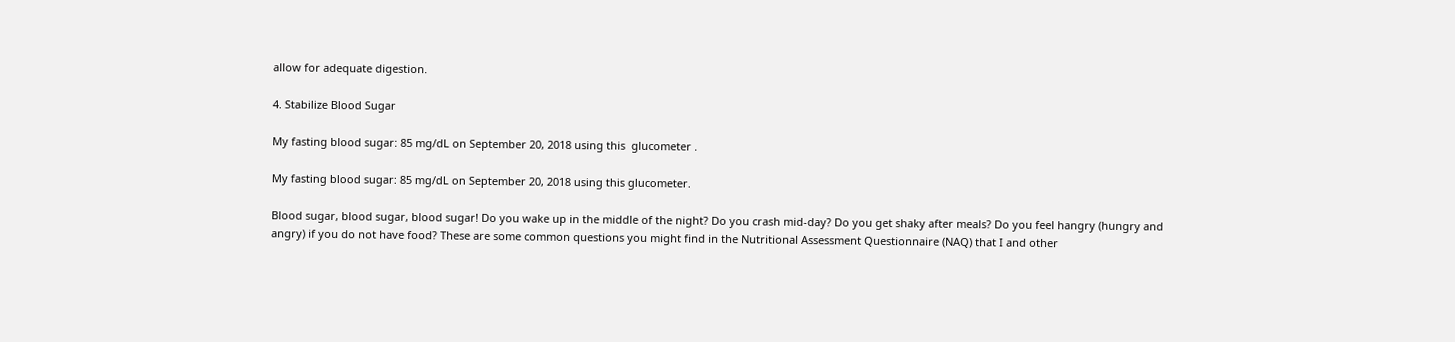allow for adequate digestion.

4. Stabilize Blood Sugar

My fasting blood sugar: 85 mg/dL on September 20, 2018 using this  glucometer .

My fasting blood sugar: 85 mg/dL on September 20, 2018 using this glucometer.

Blood sugar, blood sugar, blood sugar! Do you wake up in the middle of the night? Do you crash mid-day? Do you get shaky after meals? Do you feel hangry (hungry and angry) if you do not have food? These are some common questions you might find in the Nutritional Assessment Questionnaire (NAQ) that I and other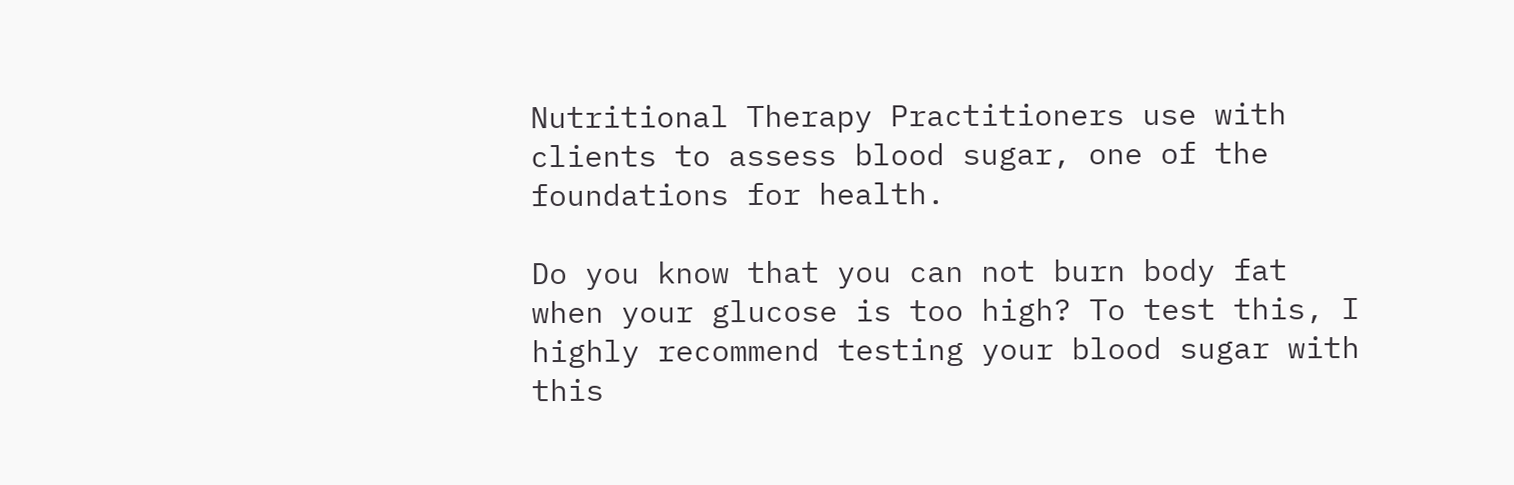Nutritional Therapy Practitioners use with clients to assess blood sugar, one of the foundations for health.

Do you know that you can not burn body fat when your glucose is too high? To test this, I highly recommend testing your blood sugar with this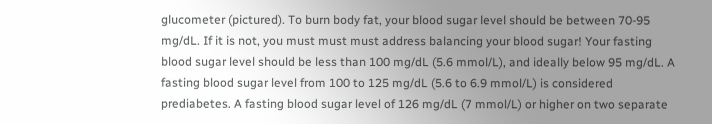glucometer (pictured). To burn body fat, your blood sugar level should be between 70-95 mg/dL. If it is not, you must must must address balancing your blood sugar! Your fasting blood sugar level should be less than 100 mg/dL (5.6 mmol/L), and ideally below 95 mg/dL. A fasting blood sugar level from 100 to 125 mg/dL (5.6 to 6.9 mmol/L) is considered prediabetes. A fasting blood sugar level of 126 mg/dL (7 mmol/L) or higher on two separate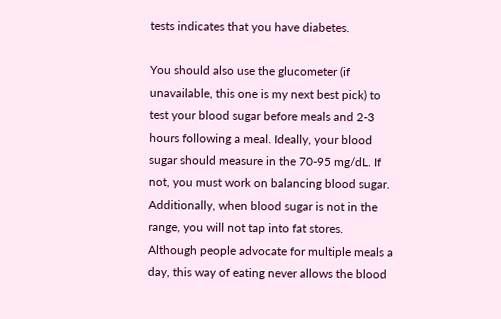tests indicates that you have diabetes.

You should also use the glucometer (if unavailable, this one is my next best pick) to test your blood sugar before meals and 2-3 hours following a meal. Ideally, your blood sugar should measure in the 70-95 mg/dL. If not, you must work on balancing blood sugar. Additionally, when blood sugar is not in the range, you will not tap into fat stores. Although people advocate for multiple meals a day, this way of eating never allows the blood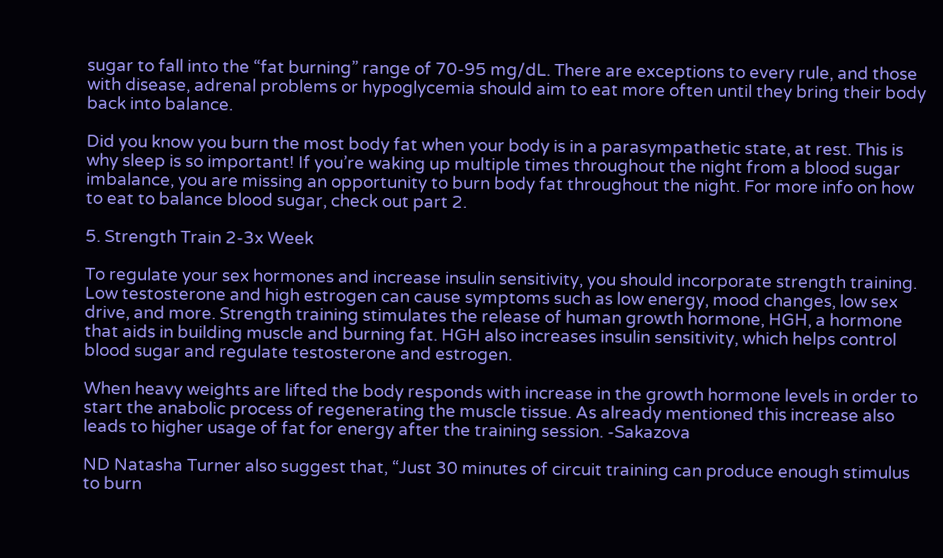sugar to fall into the “fat burning” range of 70-95 mg/dL. There are exceptions to every rule, and those with disease, adrenal problems or hypoglycemia should aim to eat more often until they bring their body back into balance.

Did you know you burn the most body fat when your body is in a parasympathetic state, at rest. This is why sleep is so important! If you’re waking up multiple times throughout the night from a blood sugar imbalance, you are missing an opportunity to burn body fat throughout the night. For more info on how to eat to balance blood sugar, check out part 2.

5. Strength Train 2-3x Week

To regulate your sex hormones and increase insulin sensitivity, you should incorporate strength training. Low testosterone and high estrogen can cause symptoms such as low energy, mood changes, low sex drive, and more. Strength training stimulates the release of human growth hormone, HGH, a hormone that aids in building muscle and burning fat. HGH also increases insulin sensitivity, which helps control blood sugar and regulate testosterone and estrogen.

When heavy weights are lifted the body responds with increase in the growth hormone levels in order to start the anabolic process of regenerating the muscle tissue. As already mentioned this increase also leads to higher usage of fat for energy after the training session. -Sakazova

ND Natasha Turner also suggest that, “Just 30 minutes of circuit training can produce enough stimulus to burn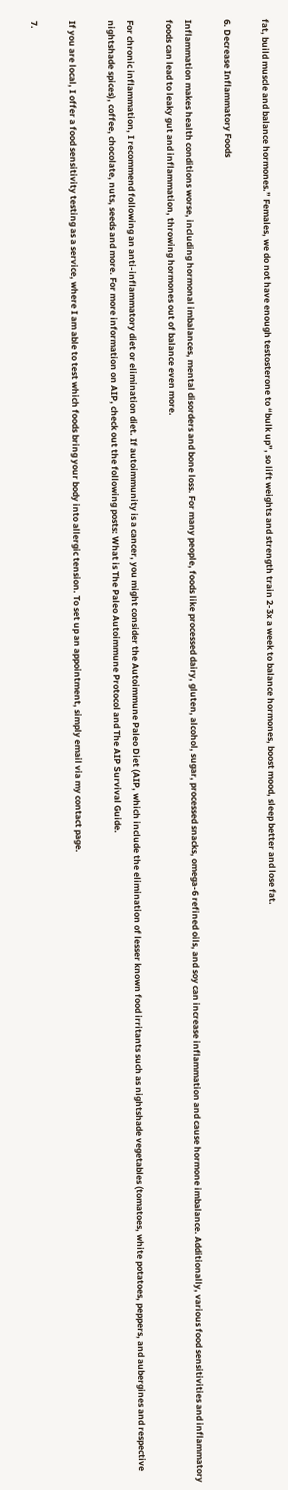fat, build muscle and balance hormones.” Females, we do not have enough testosterone to “bulk up”, so lift weights and strength train 2-3x a week to balance hormones, boost mood, sleep better and lose fat.

6. Decrease Inflammatory Foods

Inflammation makes health conditions worse, including hormonal imbalances, mental disorders and bone loss. For many people, foods like processed dairy, gluten, alcohol, sugar, processed snacks, omega-6 refined oils, and soy can increase inflammation and cause hormone imbalance. Additionally, various food sensitivities and inflammatory foods can lead to leaky gut and inflammation, throwing hormones out of balance even more.

For chronic inflammation, I recommend following an anti-inflammatory diet or elimination diet. If autoimmunity is a cancer, you might consider the Autoimmune Paleo Diet (AIP, which include the elimination of lesser known food irritants such as nightshade vegetables (tomatoes, white potatoes, peppers, and aubergines and respective nightshade spices), coffee, chocolate, nuts, seeds and more. For more information on AIP, check out the following posts: What is The Paleo Autoimmune Protocol and The AIP Survival Guide.

If you are local, I offer a food sensitivity testing as a service, where I am able to test which foods bring your body into allergic tension. To set up an appointment, simply email via my contact page.

7.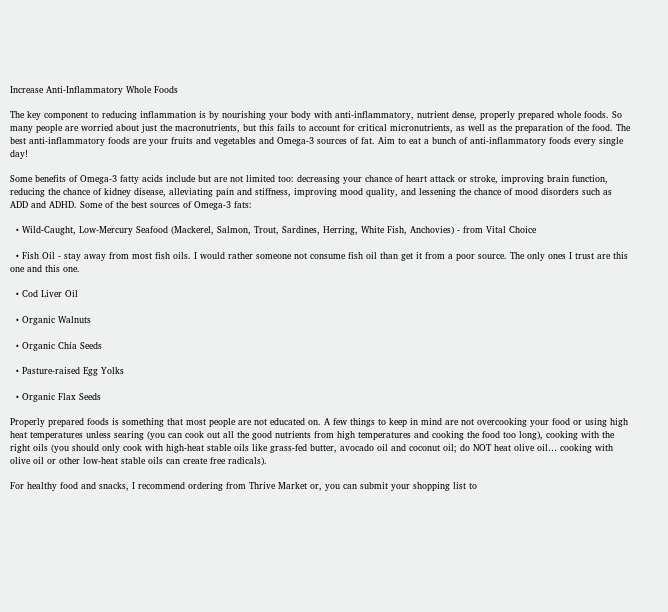Increase Anti-Inflammatory Whole Foods

The key component to reducing inflammation is by nourishing your body with anti-inflammatory, nutrient dense, properly prepared whole foods. So many people are worried about just the macronutrients, but this fails to account for critical micronutrients, as well as the preparation of the food. The best anti-inflammatory foods are your fruits and vegetables and Omega-3 sources of fat. Aim to eat a bunch of anti-inflammatory foods every single day!

Some benefits of Omega-3 fatty acids include but are not limited too: decreasing your chance of heart attack or stroke, improving brain function, reducing the chance of kidney disease, alleviating pain and stiffness, improving mood quality, and lessening the chance of mood disorders such as ADD and ADHD. Some of the best sources of Omega-3 fats:

  • Wild-Caught, Low-Mercury Seafood (Mackerel, Salmon, Trout, Sardines, Herring, White Fish, Anchovies) - from Vital Choice

  • Fish Oil - stay away from most fish oils. I would rather someone not consume fish oil than get it from a poor source. The only ones I trust are this one and this one.

  • Cod Liver Oil

  • Organic Walnuts

  • Organic Chia Seeds

  • Pasture-raised Egg Yolks

  • Organic Flax Seeds

Properly prepared foods is something that most people are not educated on. A few things to keep in mind are not overcooking your food or using high heat temperatures unless searing (you can cook out all the good nutrients from high temperatures and cooking the food too long), cooking with the right oils (you should only cook with high-heat stable oils like grass-fed butter, avocado oil and coconut oil; do NOT heat olive oil… cooking with olive oil or other low-heat stable oils can create free radicals).

For healthy food and snacks, I recommend ordering from Thrive Market or, you can submit your shopping list to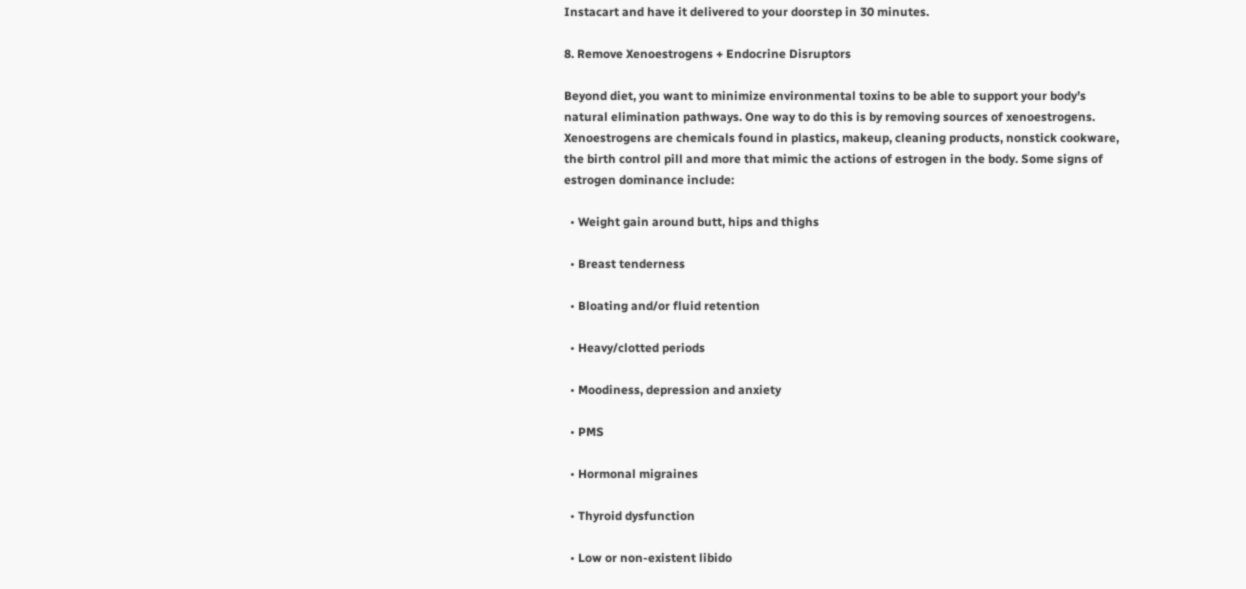Instacart and have it delivered to your doorstep in 30 minutes.

8. Remove Xenoestrogens + Endocrine Disruptors

Beyond diet, you want to minimize environmental toxins to be able to support your body’s natural elimination pathways. One way to do this is by removing sources of xenoestrogens. Xenoestrogens are chemicals found in plastics, makeup, cleaning products, nonstick cookware, the birth control pill and more that mimic the actions of estrogen in the body. Some signs of estrogen dominance include:

  • Weight gain around butt, hips and thighs

  • Breast tenderness

  • Bloating and/or fluid retention

  • Heavy/clotted periods

  • Moodiness, depression and anxiety

  • PMS

  • Hormonal migraines

  • Thyroid dysfunction

  • Low or non-existent libido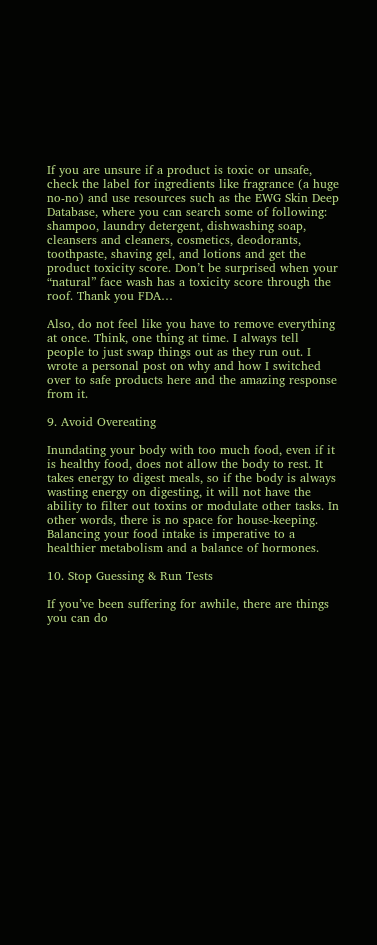If you are unsure if a product is toxic or unsafe, check the label for ingredients like fragrance (a huge no-no) and use resources such as the EWG Skin Deep Database, where you can search some of following: shampoo, laundry detergent, dishwashing soap, cleansers and cleaners, cosmetics, deodorants, toothpaste, shaving gel, and lotions and get the product toxicity score. Don’t be surprised when your “natural” face wash has a toxicity score through the roof. Thank you FDA…

Also, do not feel like you have to remove everything at once. Think, one thing at time. I always tell people to just swap things out as they run out. I wrote a personal post on why and how I switched over to safe products here and the amazing response from it.

9. Avoid Overeating

Inundating your body with too much food, even if it is healthy food, does not allow the body to rest. It takes energy to digest meals, so if the body is always wasting energy on digesting, it will not have the ability to filter out toxins or modulate other tasks. In other words, there is no space for house-keeping. Balancing your food intake is imperative to a healthier metabolism and a balance of hormones.

10. Stop Guessing & Run Tests

If you’ve been suffering for awhile, there are things you can do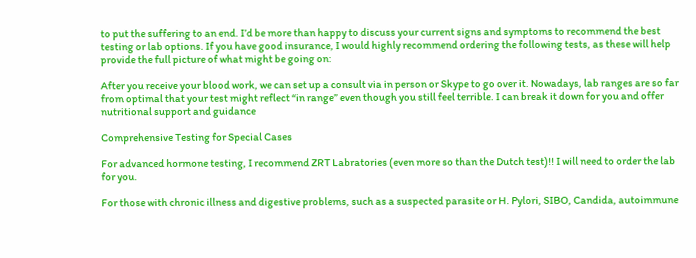to put the suffering to an end. I’d be more than happy to discuss your current signs and symptoms to recommend the best testing or lab options. If you have good insurance, I would highly recommend ordering the following tests, as these will help provide the full picture of what might be going on:

After you receive your blood work, we can set up a consult via in person or Skype to go over it. Nowadays, lab ranges are so far from optimal that your test might reflect “in range” even though you still feel terrible. I can break it down for you and offer nutritional support and guidance

Comprehensive Testing for Special Cases

For advanced hormone testing, I recommend ZRT Labratories (even more so than the Dutch test)!! I will need to order the lab for you.

For those with chronic illness and digestive problems, such as a suspected parasite or H. Pylori, SIBO, Candida, autoimmune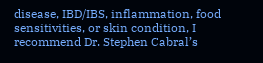disease, IBD/IBS, inflammation, food sensitivities, or skin condition, I recommend Dr. Stephen Cabral’s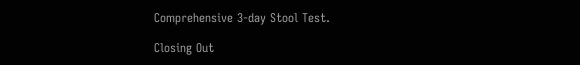Comprehensive 3-day Stool Test.

Closing Out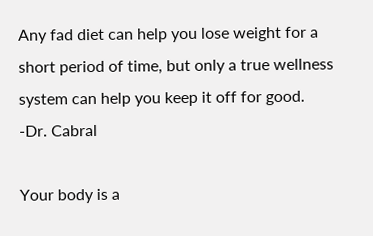Any fad diet can help you lose weight for a short period of time, but only a true wellness system can help you keep it off for good. -Dr. Cabral

Your body is a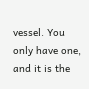vessel. You only have one, and it is the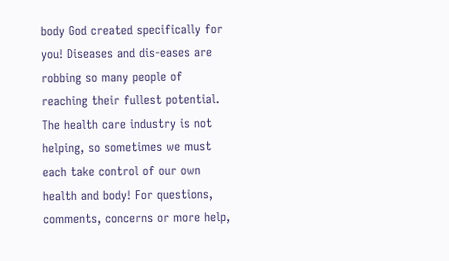body God created specifically for you! Diseases and dis-eases are robbing so many people of reaching their fullest potential. The health care industry is not helping, so sometimes we must each take control of our own health and body! For questions, comments, concerns or more help,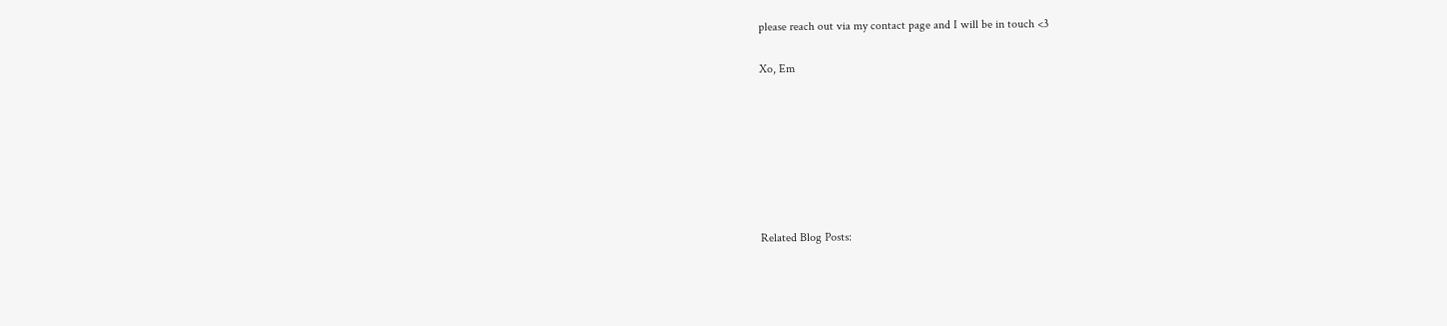please reach out via my contact page and I will be in touch <3

Xo, Em







Related Blog Posts: